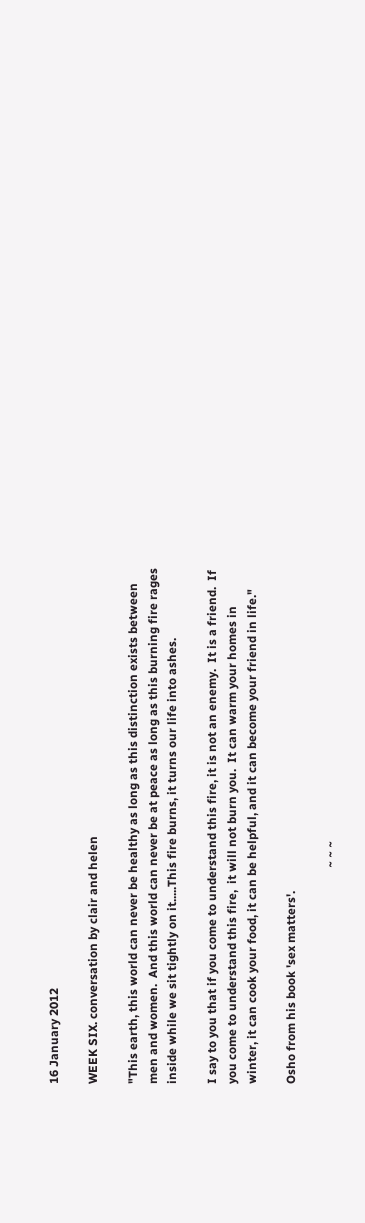16 January 2012

WEEK SIX. conversation by clair and helen

"This earth, this world can never be healthy as long as this distinction exists between men and women.  And this world can never be at peace as long as this burning fire rages inside while we sit tightly on it.....This fire burns, it turns our life into ashes.

I say to you that if you come to understand this fire, it is not an enemy.  It is a friend.  If you come to understand this fire,  it will not burn you.  It can warm your homes in winter, it can cook your food, it can be helpful, and it can become your friend in life."

Osho from his book 'sex matters'.

                                                                        ~ ~ ~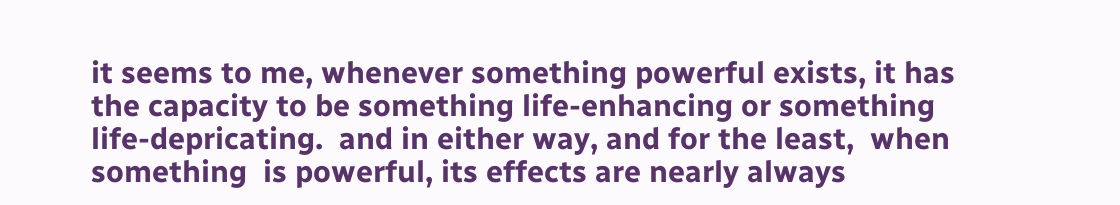it seems to me, whenever something powerful exists, it has the capacity to be something life-enhancing or something life-depricating.  and in either way, and for the least,  when something  is powerful, its effects are nearly always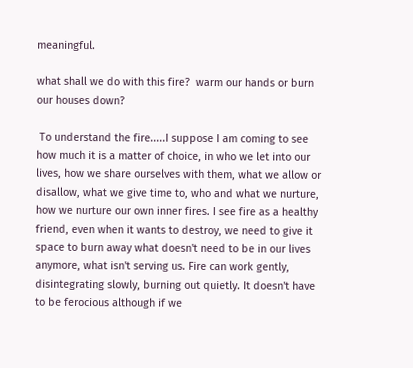meaningful.

what shall we do with this fire?  warm our hands or burn our houses down?

 To understand the fire.....I suppose I am coming to see how much it is a matter of choice, in who we let into our lives, how we share ourselves with them, what we allow or disallow, what we give time to, who and what we nurture, how we nurture our own inner fires. I see fire as a healthy friend, even when it wants to destroy, we need to give it space to burn away what doesn't need to be in our lives anymore, what isn't serving us. Fire can work gently, disintegrating slowly, burning out quietly. It doesn't have to be ferocious although if we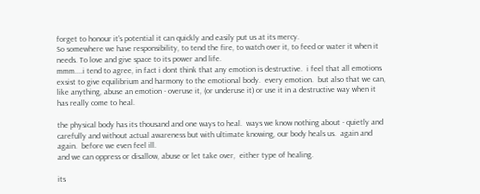forget to honour it's potential it can quickly and easily put us at its mercy.
So somewhere we have responsibility, to tend the fire, to watch over it, to feed or water it when it needs. To love and give space to its power and life.
mmm....i tend to agree, in fact i dont think that any emotion is destructive.  i feel that all emotions exsist to give equilibrium and harmony to the emotional body.  every emotion.  but also that we can, like anything, abuse an emotion - overuse it, (or underuse it) or use it in a destructive way when it has really come to heal.

the physical body has its thousand and one ways to heal.  ways we know nothing about - quietly and carefully and without actual awareness but with ultimate knowing, our body heals us.  again and again.  before we even feel ill.
and we can oppress or disallow, abuse or let take over,  either type of healing.

its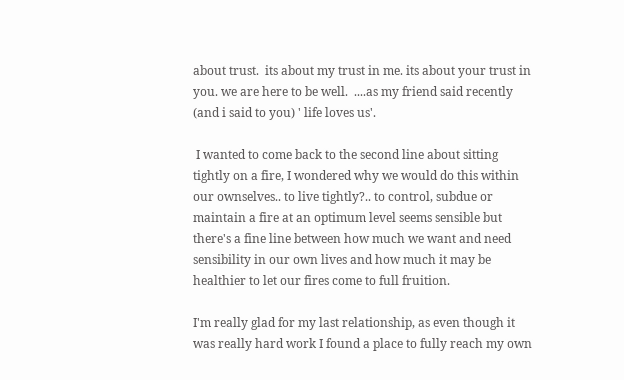about trust.  its about my trust in me. its about your trust in you. we are here to be well.  ....as my friend said recently (and i said to you) ' life loves us'.

 I wanted to come back to the second line about sitting tightly on a fire, I wondered why we would do this within our ownselves.. to live tightly?.. to control, subdue or maintain a fire at an optimum level seems sensible but there's a fine line between how much we want and need sensibility in our own lives and how much it may be healthier to let our fires come to full fruition.

I'm really glad for my last relationship, as even though it was really hard work I found a place to fully reach my own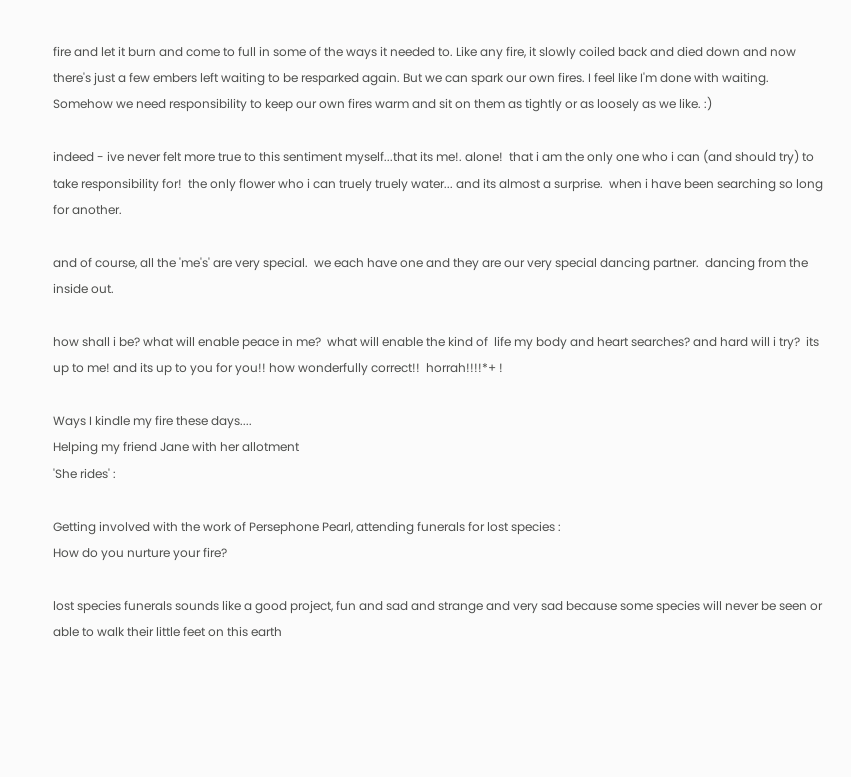fire and let it burn and come to full in some of the ways it needed to. Like any fire, it slowly coiled back and died down and now there's just a few embers left waiting to be resparked again. But we can spark our own fires. I feel like I'm done with waiting. Somehow we need responsibility to keep our own fires warm and sit on them as tightly or as loosely as we like. :)

indeed - ive never felt more true to this sentiment myself...that its me!. alone!  that i am the only one who i can (and should try) to take responsibility for!  the only flower who i can truely truely water... and its almost a surprise.  when i have been searching so long for another.

and of course, all the 'me's' are very special.  we each have one and they are our very special dancing partner.  dancing from the inside out.

how shall i be? what will enable peace in me?  what will enable the kind of  life my body and heart searches? and hard will i try?  its up to me! and its up to you for you!! how wonderfully correct!!  horrah!!!!*+ !

Ways I kindle my fire these days....
Helping my friend Jane with her allotment
'She rides' :

Getting involved with the work of Persephone Pearl, attending funerals for lost species :
How do you nurture your fire?

lost species funerals sounds like a good project, fun and sad and strange and very sad because some species will never be seen or able to walk their little feet on this earth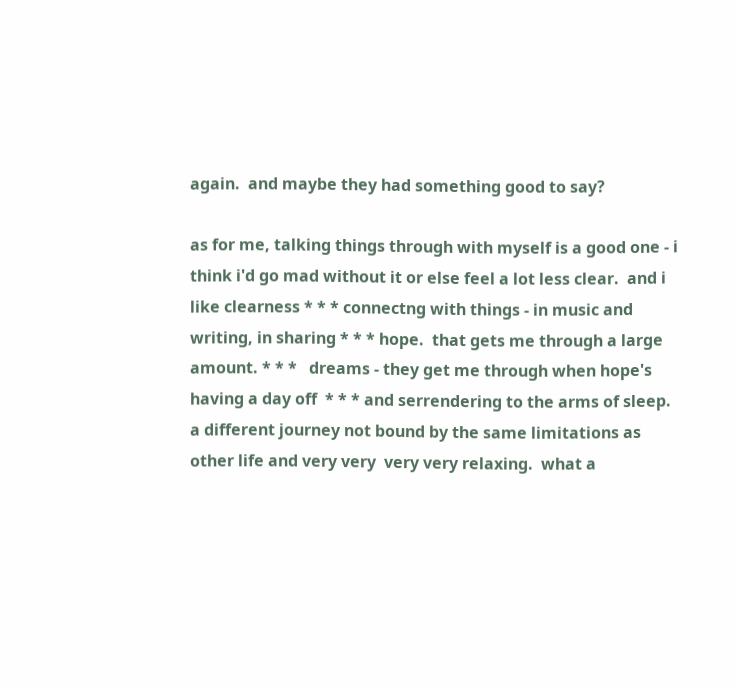again.  and maybe they had something good to say?

as for me, talking things through with myself is a good one - i think i'd go mad without it or else feel a lot less clear.  and i like clearness * * * connectng with things - in music and writing, in sharing * * * hope.  that gets me through a large amount. * * *   dreams - they get me through when hope's having a day off  * * * and serrendering to the arms of sleep.  a different journey not bound by the same limitations as other life and very very  very very relaxing.  what a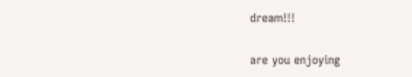dream!!!

are you enjoying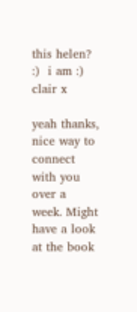this helen? :)  i am :)
clair x

yeah thanks, nice way to connect with you over a week. Might have a look at the book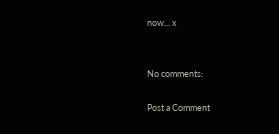now... x


No comments:

Post a Comment